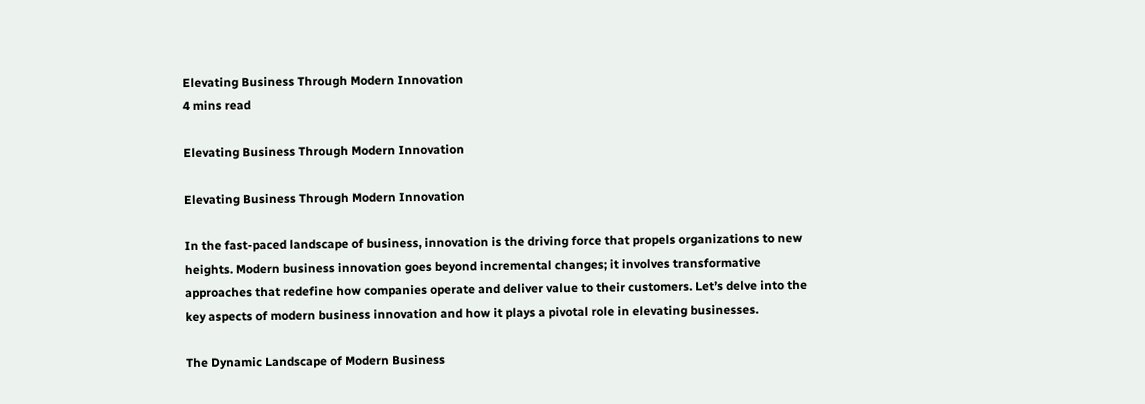Elevating Business Through Modern Innovation
4 mins read

Elevating Business Through Modern Innovation

Elevating Business Through Modern Innovation

In the fast-paced landscape of business, innovation is the driving force that propels organizations to new heights. Modern business innovation goes beyond incremental changes; it involves transformative approaches that redefine how companies operate and deliver value to their customers. Let’s delve into the key aspects of modern business innovation and how it plays a pivotal role in elevating businesses.

The Dynamic Landscape of Modern Business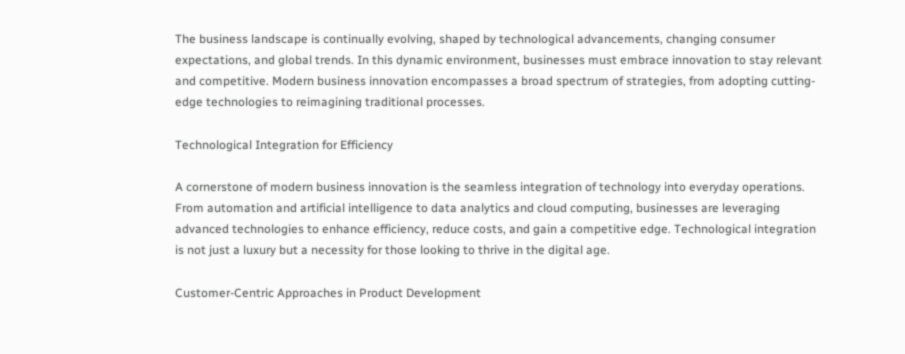The business landscape is continually evolving, shaped by technological advancements, changing consumer expectations, and global trends. In this dynamic environment, businesses must embrace innovation to stay relevant and competitive. Modern business innovation encompasses a broad spectrum of strategies, from adopting cutting-edge technologies to reimagining traditional processes.

Technological Integration for Efficiency

A cornerstone of modern business innovation is the seamless integration of technology into everyday operations. From automation and artificial intelligence to data analytics and cloud computing, businesses are leveraging advanced technologies to enhance efficiency, reduce costs, and gain a competitive edge. Technological integration is not just a luxury but a necessity for those looking to thrive in the digital age.

Customer-Centric Approaches in Product Development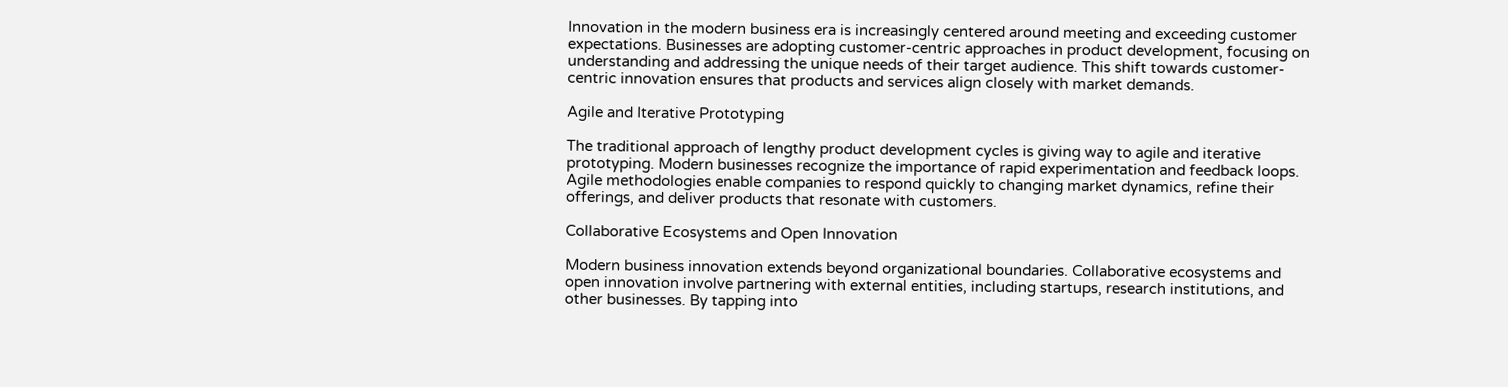Innovation in the modern business era is increasingly centered around meeting and exceeding customer expectations. Businesses are adopting customer-centric approaches in product development, focusing on understanding and addressing the unique needs of their target audience. This shift towards customer-centric innovation ensures that products and services align closely with market demands.

Agile and Iterative Prototyping

The traditional approach of lengthy product development cycles is giving way to agile and iterative prototyping. Modern businesses recognize the importance of rapid experimentation and feedback loops. Agile methodologies enable companies to respond quickly to changing market dynamics, refine their offerings, and deliver products that resonate with customers.

Collaborative Ecosystems and Open Innovation

Modern business innovation extends beyond organizational boundaries. Collaborative ecosystems and open innovation involve partnering with external entities, including startups, research institutions, and other businesses. By tapping into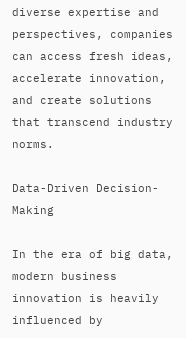diverse expertise and perspectives, companies can access fresh ideas, accelerate innovation, and create solutions that transcend industry norms.

Data-Driven Decision-Making

In the era of big data, modern business innovation is heavily influenced by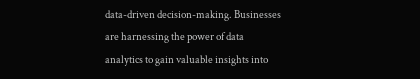data-driven decision-making. Businesses are harnessing the power of data analytics to gain valuable insights into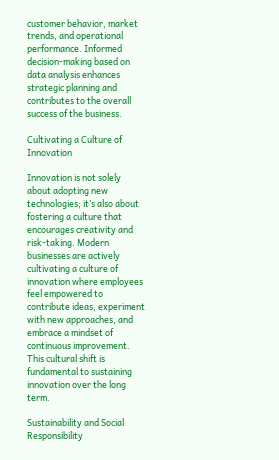customer behavior, market trends, and operational performance. Informed decision-making based on data analysis enhances strategic planning and contributes to the overall success of the business.

Cultivating a Culture of Innovation

Innovation is not solely about adopting new technologies; it’s also about fostering a culture that encourages creativity and risk-taking. Modern businesses are actively cultivating a culture of innovation where employees feel empowered to contribute ideas, experiment with new approaches, and embrace a mindset of continuous improvement. This cultural shift is fundamental to sustaining innovation over the long term.

Sustainability and Social Responsibility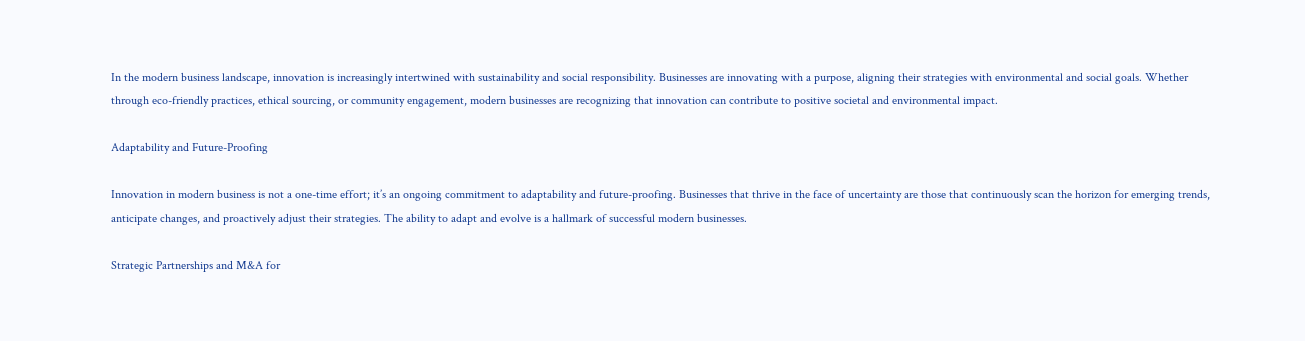In the modern business landscape, innovation is increasingly intertwined with sustainability and social responsibility. Businesses are innovating with a purpose, aligning their strategies with environmental and social goals. Whether through eco-friendly practices, ethical sourcing, or community engagement, modern businesses are recognizing that innovation can contribute to positive societal and environmental impact.

Adaptability and Future-Proofing

Innovation in modern business is not a one-time effort; it’s an ongoing commitment to adaptability and future-proofing. Businesses that thrive in the face of uncertainty are those that continuously scan the horizon for emerging trends, anticipate changes, and proactively adjust their strategies. The ability to adapt and evolve is a hallmark of successful modern businesses.

Strategic Partnerships and M&A for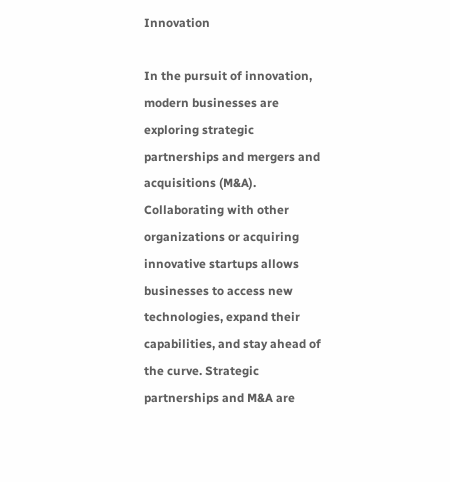Innovation

In the pursuit of innovation, modern businesses are exploring strategic partnerships and mergers and acquisitions (M&A). Collaborating with other organizations or acquiring innovative startups allows businesses to access new technologies, expand their capabilities, and stay ahead of the curve. Strategic partnerships and M&A are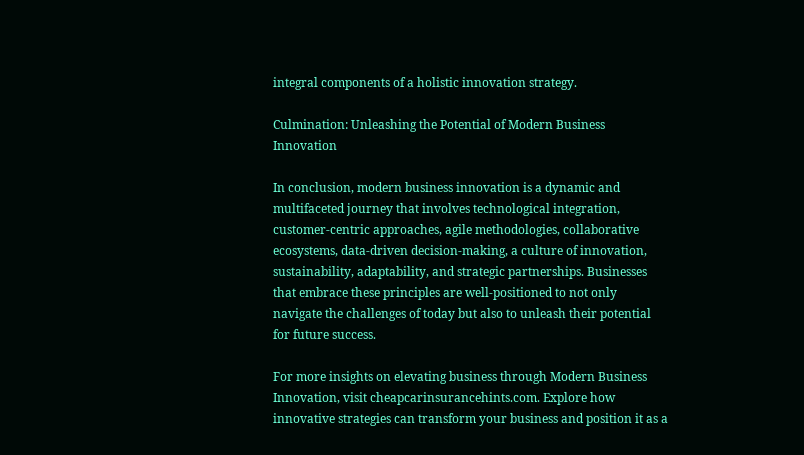integral components of a holistic innovation strategy.

Culmination: Unleashing the Potential of Modern Business Innovation

In conclusion, modern business innovation is a dynamic and multifaceted journey that involves technological integration, customer-centric approaches, agile methodologies, collaborative ecosystems, data-driven decision-making, a culture of innovation, sustainability, adaptability, and strategic partnerships. Businesses that embrace these principles are well-positioned to not only navigate the challenges of today but also to unleash their potential for future success.

For more insights on elevating business through Modern Business Innovation, visit cheapcarinsurancehints.com. Explore how innovative strategies can transform your business and position it as a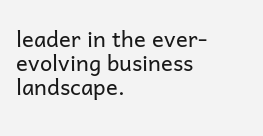leader in the ever-evolving business landscape.